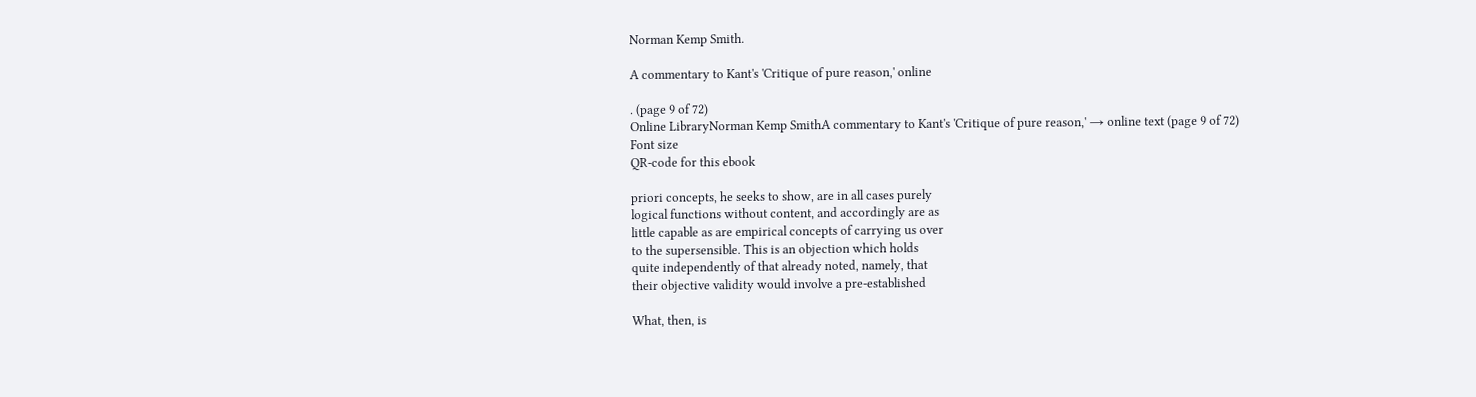Norman Kemp Smith.

A commentary to Kant's 'Critique of pure reason,' online

. (page 9 of 72)
Online LibraryNorman Kemp SmithA commentary to Kant's 'Critique of pure reason,' → online text (page 9 of 72)
Font size
QR-code for this ebook

priori concepts, he seeks to show, are in all cases purely
logical functions without content, and accordingly are as
little capable as are empirical concepts of carrying us over
to the supersensible. This is an objection which holds
quite independently of that already noted, namely, that
their objective validity would involve a pre-established

What, then, is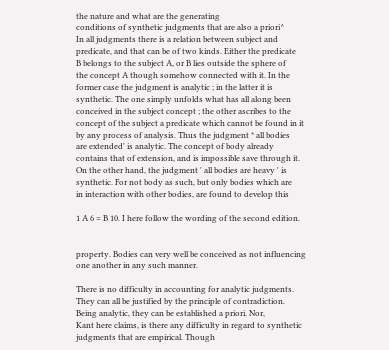the nature and what are the generating
conditions of synthetic judgments that are also a priori^
In all judgments there is a relation between subject and
predicate, and that can be of two kinds. Either the predicate
B belongs to the subject A, or B lies outside the sphere of
the concept A though somehow connected with it. In the
former case the judgment is analytic ; in the latter it is
synthetic. The one simply unfolds what has all along been
conceived in the subject concept ; the other ascribes to the
concept of the subject a predicate which cannot be found in it
by any process of analysis. Thus the judgment * all bodies
are extended' is analytic. The concept of body already
contains that of extension, and is impossible save through it.
On the other hand, the judgment ' all bodies are heavy ' is
synthetic. For not body as such, but only bodies which are
in interaction with other bodies, are found to develop this

1 A 6 = B 10. I here follow the wording of the second edition.


property. Bodies can very well be conceived as not influencing
one another in any such manner.

There is no difficulty in accounting for analytic judgments.
They can all be justified by the principle of contradiction.
Being analytic, they can be established a priori. Nor,
Kant here claims, is there any difficulty in regard to synthetic
judgments that are empirical. Though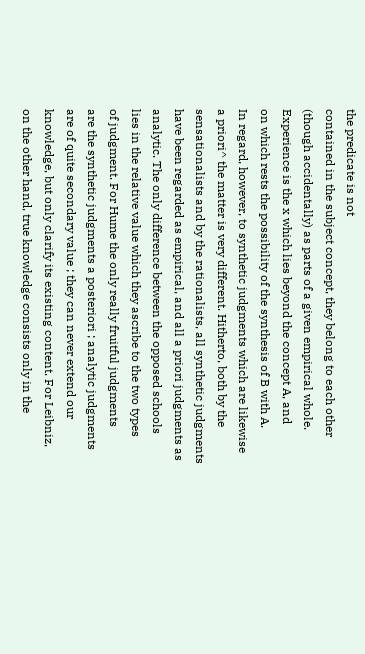the predicate is not
contained in the subject concept, they belong to each other
(though accidentally) as parts of a given empirical whole.
Experience is the x which lies beyond the concept A, and
on which rests the possibility of the synthesis of B with A.
In regard, however, to synthetic judgments which are likewise
a priori^ the matter is very different. Hitherto, both by the
sensationalists and by the rationalists, all synthetic judgments
have been regarded as empirical, and all a priori judgments as
analytic. The only difference between the opposed schools
lies in the relative value which they ascribe to the two types
of judgment. For Hume the only really fruitful judgments
are the synthetic judgments a posteriori ; analytic judgments
are of quite secondary value ; they can never extend our
knowledge, but only clarify its existing content. For Leibniz,
on the other hand, true knowledge consists only in the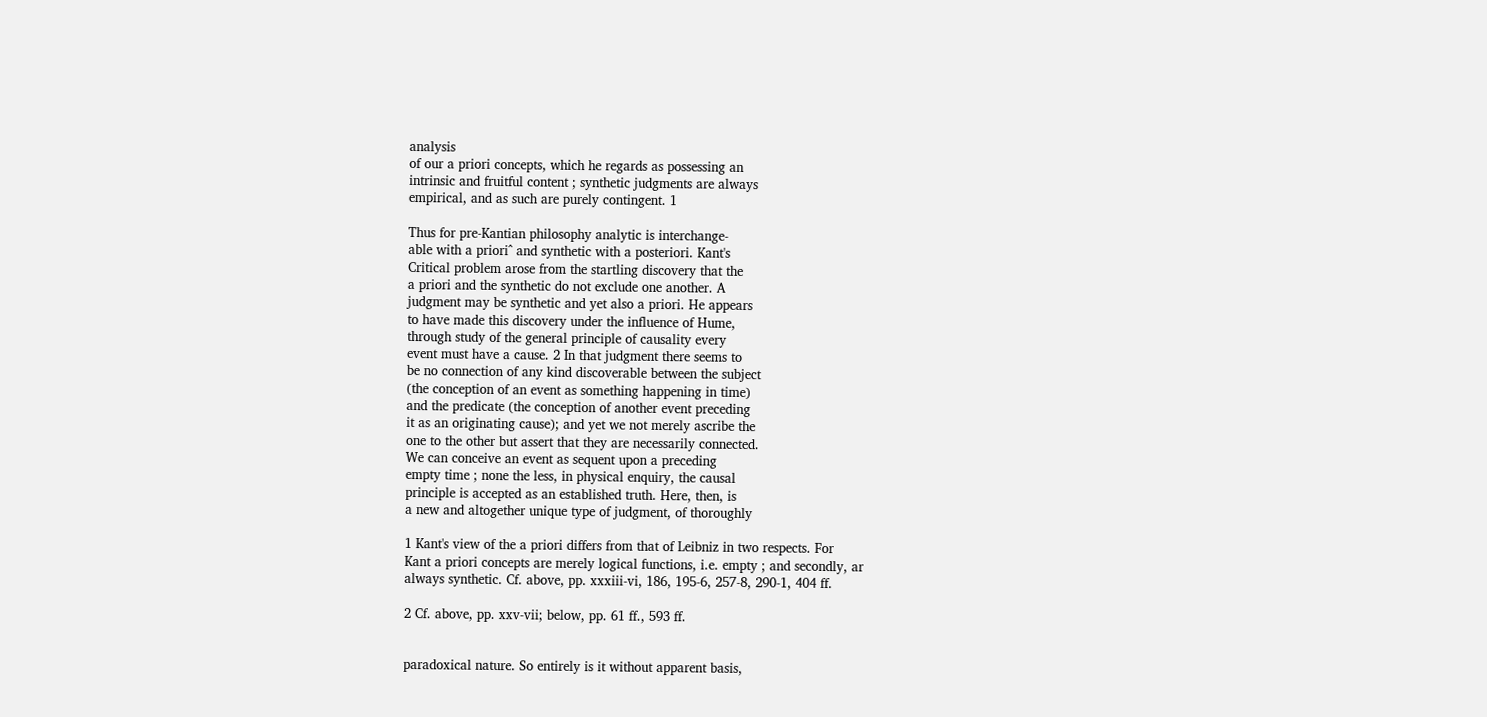analysis
of our a priori concepts, which he regards as possessing an
intrinsic and fruitful content ; synthetic judgments are always
empirical, and as such are purely contingent. 1

Thus for pre-Kantian philosophy analytic is interchange-
able with a priori^ and synthetic with a posteriori. Kant's
Critical problem arose from the startling discovery that the
a priori and the synthetic do not exclude one another. A
judgment may be synthetic and yet also a priori. He appears
to have made this discovery under the influence of Hume,
through study of the general principle of causality every
event must have a cause. 2 In that judgment there seems to
be no connection of any kind discoverable between the subject
(the conception of an event as something happening in time)
and the predicate (the conception of another event preceding
it as an originating cause); and yet we not merely ascribe the
one to the other but assert that they are necessarily connected.
We can conceive an event as sequent upon a preceding
empty time ; none the less, in physical enquiry, the causal
principle is accepted as an established truth. Here, then, is
a new and altogether unique type of judgment, of thoroughly

1 Kant's view of the a priori differs from that of Leibniz in two respects. For
Kant a priori concepts are merely logical functions, i.e. empty ; and secondly, ar
always synthetic. Cf. above, pp. xxxiii-vi, 186, 195-6, 257-8, 290-1, 404 ff.

2 Cf. above, pp. xxv-vii; below, pp. 61 ff., 593 ff.


paradoxical nature. So entirely is it without apparent basis,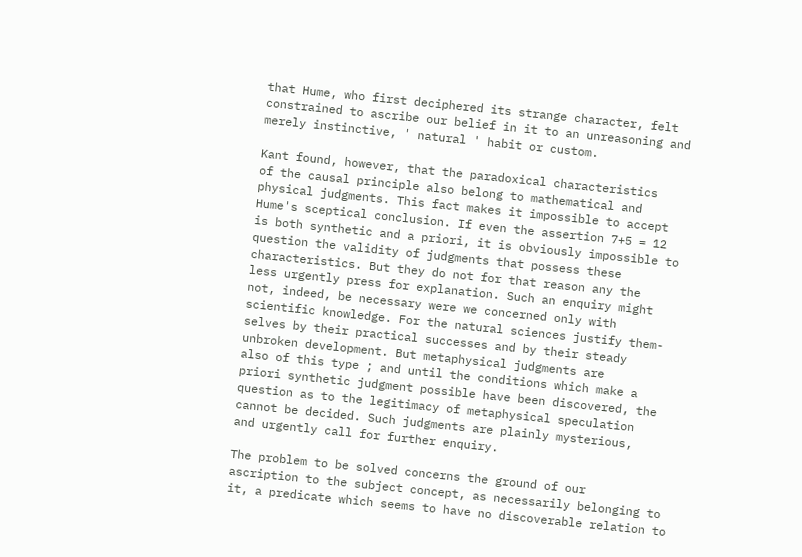that Hume, who first deciphered its strange character, felt
constrained to ascribe our belief in it to an unreasoning and
merely instinctive, ' natural ' habit or custom.

Kant found, however, that the paradoxical characteristics
of the causal principle also belong to mathematical and
physical judgments. This fact makes it impossible to accept
Hume's sceptical conclusion. If even the assertion 7+5 = 12
is both synthetic and a priori, it is obviously impossible to
question the validity of judgments that possess these
characteristics. But they do not for that reason any the
less urgently press for explanation. Such an enquiry might
not, indeed, be necessary were we concerned only with
scientific knowledge. For the natural sciences justify them-
selves by their practical successes and by their steady
unbroken development. But metaphysical judgments are
also of this type ; and until the conditions which make a
priori synthetic judgment possible have been discovered, the
question as to the legitimacy of metaphysical speculation
cannot be decided. Such judgments are plainly mysterious,
and urgently call for further enquiry.

The problem to be solved concerns the ground of our
ascription to the subject concept, as necessarily belonging to
it, a predicate which seems to have no discoverable relation to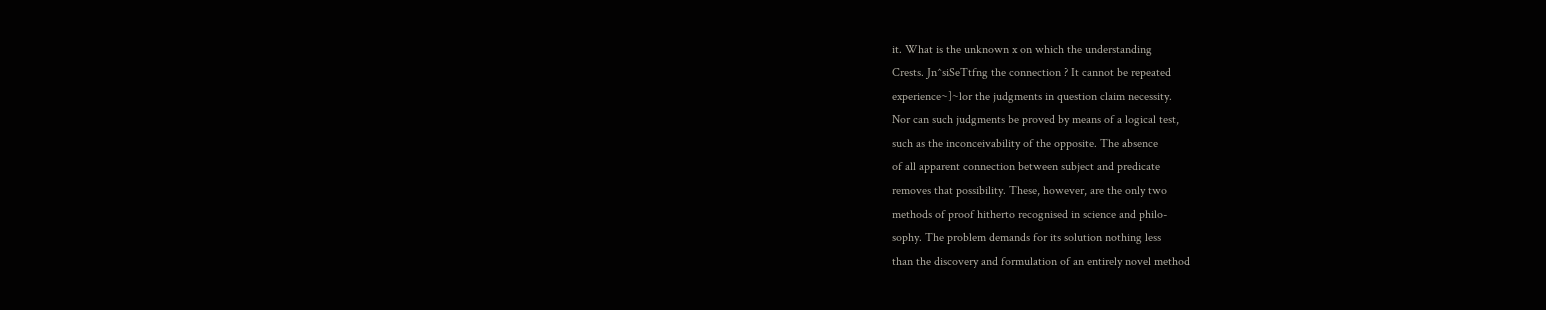it. What is the unknown x on which the understanding
Crests. Jn^siSeTtfng the connection ? It cannot be repeated
experience~]~lor the judgments in question claim necessity.
Nor can such judgments be proved by means of a logical test,
such as the inconceivability of the opposite. The absence
of all apparent connection between subject and predicate
removes that possibility. These, however, are the only two
methods of proof hitherto recognised in science and philo-
sophy. The problem demands for its solution nothing less
than the discovery and formulation of an entirely novel method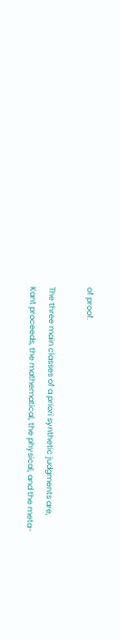of proof.

The three main classes of a priori synthetic judgments are,
Kant proceeds, the mathematical, the physical, and the meta-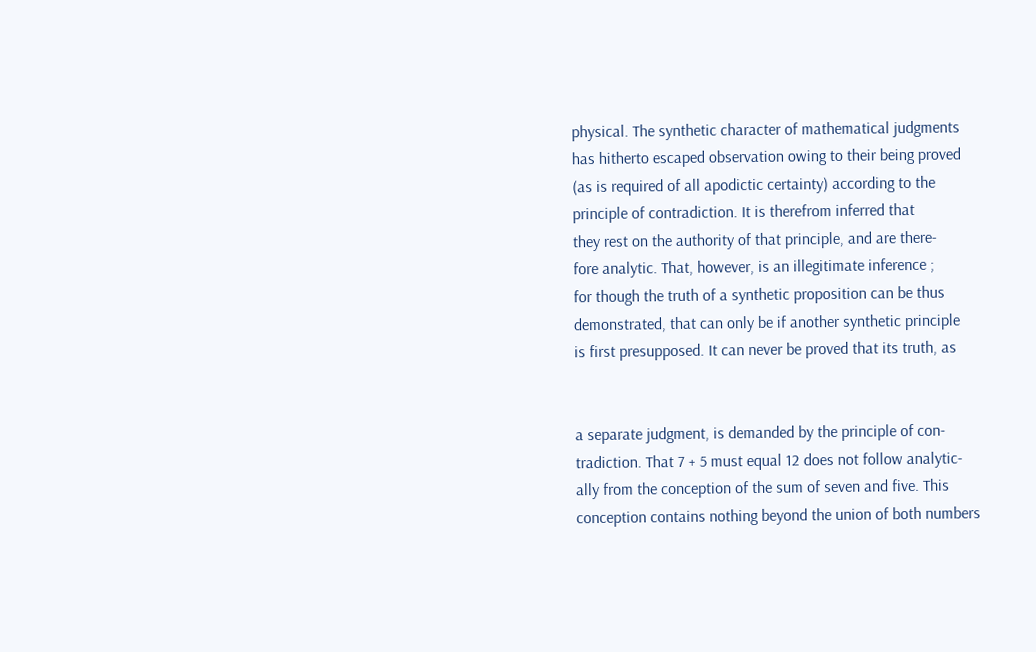physical. The synthetic character of mathematical judgments
has hitherto escaped observation owing to their being proved
(as is required of all apodictic certainty) according to the
principle of contradiction. It is therefrom inferred that
they rest on the authority of that principle, and are there-
fore analytic. That, however, is an illegitimate inference ;
for though the truth of a synthetic proposition can be thus
demonstrated, that can only be if another synthetic principle
is first presupposed. It can never be proved that its truth, as


a separate judgment, is demanded by the principle of con-
tradiction. That 7 + 5 must equal 12 does not follow analytic-
ally from the conception of the sum of seven and five. This
conception contains nothing beyond the union of both numbers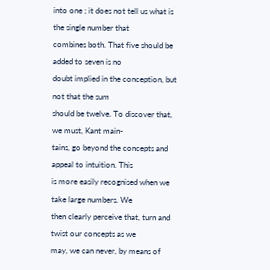into one ; it does not tell us what is the single number that
combines both. That five should be added to seven is no
doubt implied in the conception, but not that the sum
should be twelve. To discover that, we must, Kant main-
tains, go beyond the concepts and appeal to intuition. This
is more easily recognised when we take large numbers. We
then clearly perceive that, turn and twist our concepts as we
may, we can never, by means of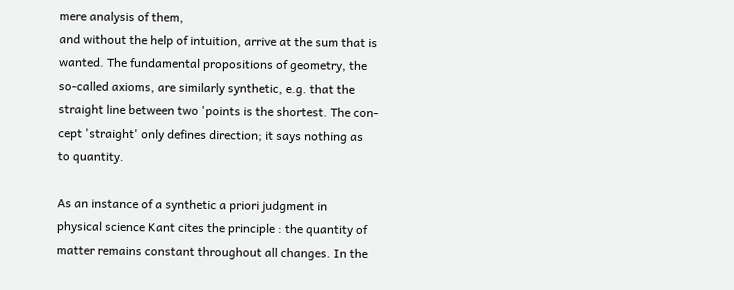mere analysis of them,
and without the help of intuition, arrive at the sum that is
wanted. The fundamental propositions of geometry, the
so-called axioms, are similarly synthetic, e.g. that the
straight line between two 'points is the shortest. The con-
cept 'straight' only defines direction; it says nothing as
to quantity.

As an instance of a synthetic a priori judgment in
physical science Kant cites the principle : the quantity of
matter remains constant throughout all changes. In the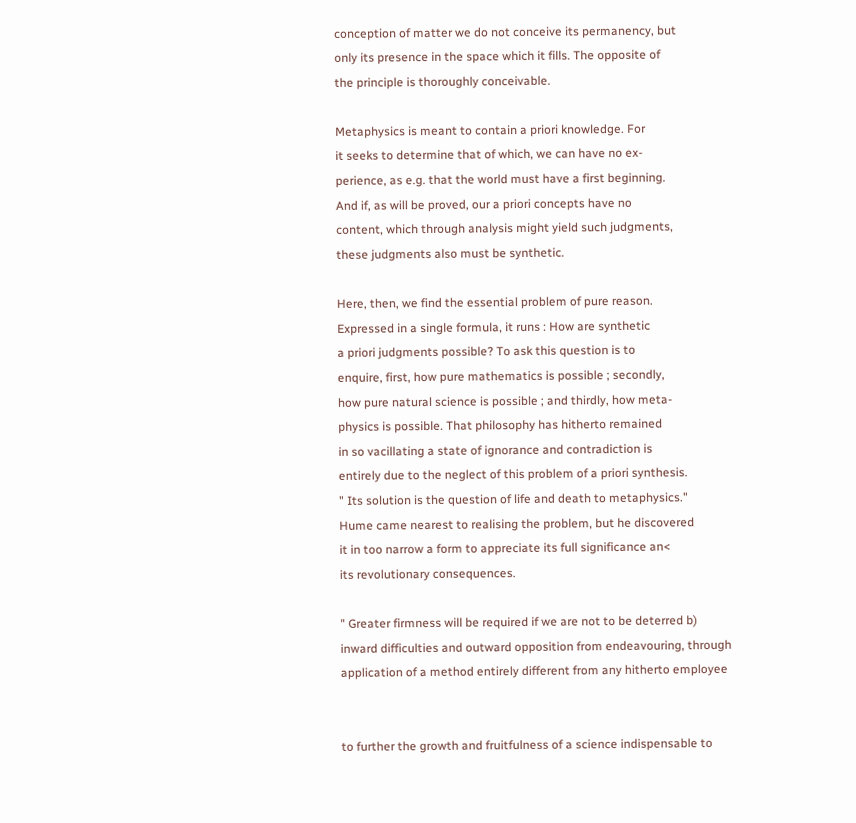conception of matter we do not conceive its permanency, but
only its presence in the space which it fills. The opposite of
the principle is thoroughly conceivable.

Metaphysics is meant to contain a priori knowledge. For
it seeks to determine that of which, we can have no ex-
perience, as e.g. that the world must have a first beginning.
And if, as will be proved, our a priori concepts have no
content, which through analysis might yield such judgments,
these judgments also must be synthetic.

Here, then, we find the essential problem of pure reason.
Expressed in a single formula, it runs : How are synthetic
a priori judgments possible? To ask this question is to
enquire, first, how pure mathematics is possible ; secondly,
how pure natural science is possible ; and thirdly, how meta-
physics is possible. That philosophy has hitherto remained
in so vacillating a state of ignorance and contradiction is
entirely due to the neglect of this problem of a priori synthesis.
" Its solution is the question of life and death to metaphysics."
Hume came nearest to realising the problem, but he discovered
it in too narrow a form to appreciate its full significance an<
its revolutionary consequences.

" Greater firmness will be required if we are not to be deterred b)
inward difficulties and outward opposition from endeavouring, through
application of a method entirely different from any hitherto employee


to further the growth and fruitfulness of a science indispensable to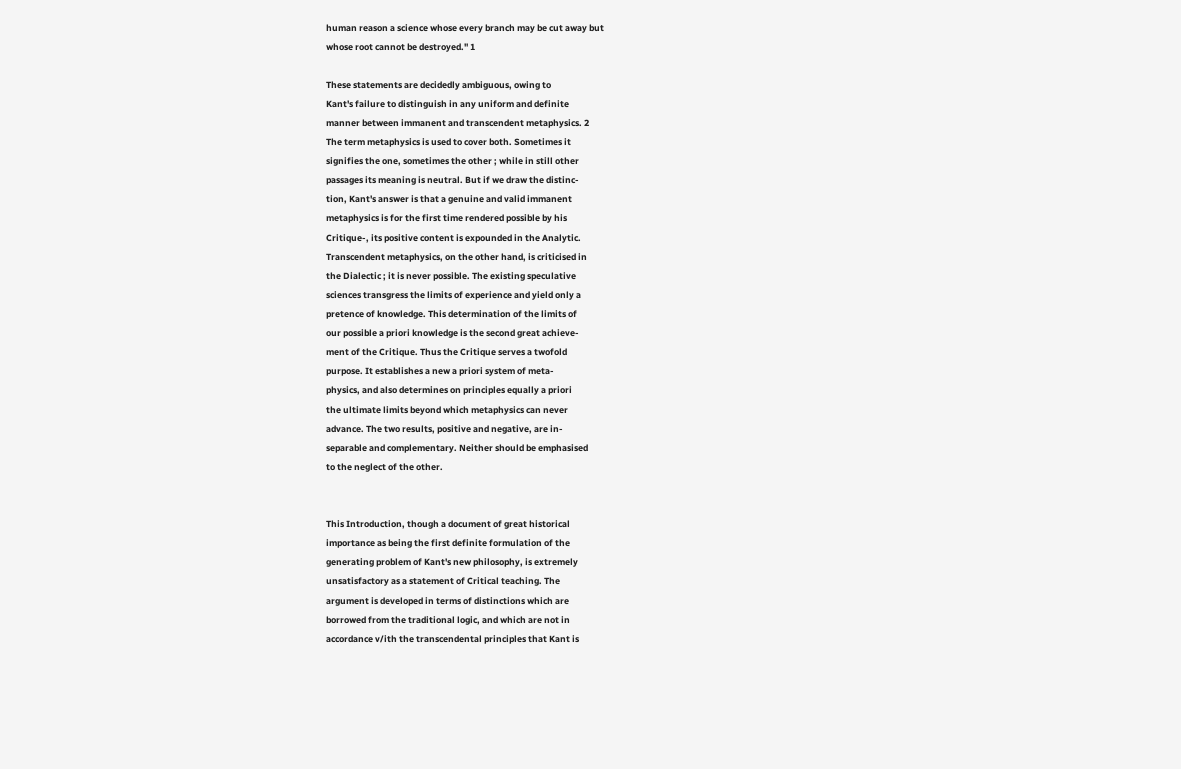human reason a science whose every branch may be cut away but
whose root cannot be destroyed." 1

These statements are decidedly ambiguous, owing to
Kant's failure to distinguish in any uniform and definite
manner between immanent and transcendent metaphysics. 2
The term metaphysics is used to cover both. Sometimes it
signifies the one, sometimes the other ; while in still other
passages its meaning is neutral. But if we draw the distinc-
tion, Kant's answer is that a genuine and valid immanent
metaphysics is for the first time rendered possible by his
Critique-, its positive content is expounded in the Analytic.
Transcendent metaphysics, on the other hand, is criticised in
the Dialectic ; it is never possible. The existing speculative
sciences transgress the limits of experience and yield only a
pretence of knowledge. This determination of the limits of
our possible a priori knowledge is the second great achieve-
ment of the Critique. Thus the Critique serves a twofold
purpose. It establishes a new a priori system of meta-
physics, and also determines on principles equally a priori
the ultimate limits beyond which metaphysics can never
advance. The two results, positive and negative, are in-
separable and complementary. Neither should be emphasised
to the neglect of the other.


This Introduction, though a document of great historical
importance as being the first definite formulation of the
generating problem of Kant's new philosophy, is extremely
unsatisfactory as a statement of Critical teaching. The
argument is developed in terms of distinctions which are
borrowed from the traditional logic, and which are not in
accordance v/ith the transcendental principles that Kant is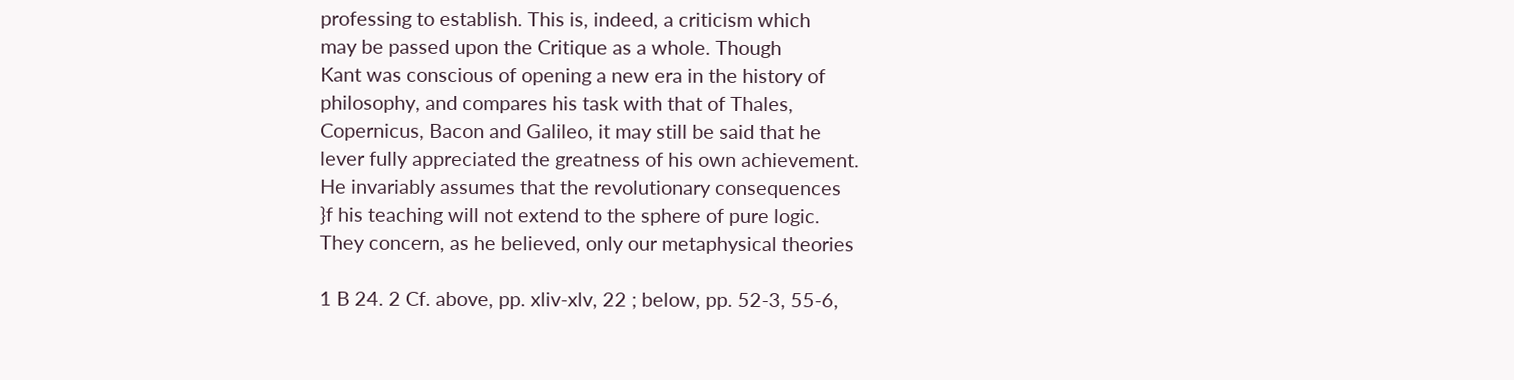professing to establish. This is, indeed, a criticism which
may be passed upon the Critique as a whole. Though
Kant was conscious of opening a new era in the history of
philosophy, and compares his task with that of Thales,
Copernicus, Bacon and Galileo, it may still be said that he
lever fully appreciated the greatness of his own achievement.
He invariably assumes that the revolutionary consequences
}f his teaching will not extend to the sphere of pure logic.
They concern, as he believed, only our metaphysical theories

1 B 24. 2 Cf. above, pp. xliv-xlv, 22 ; below, pp. 52-3, 55-6,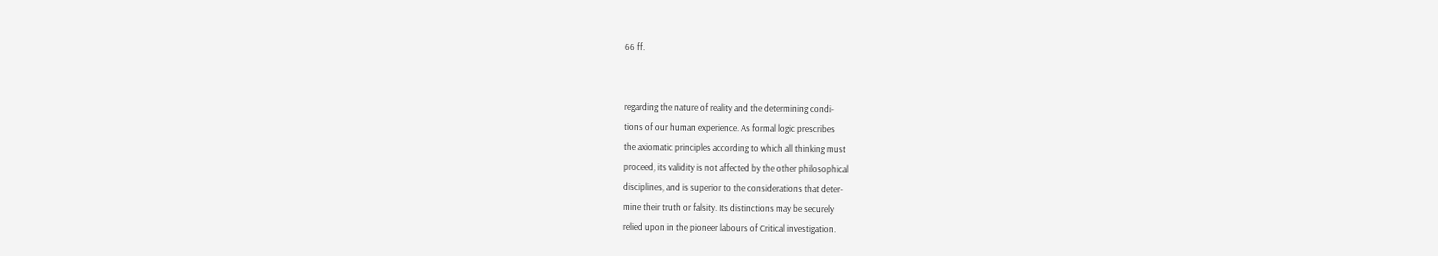66 ff.


regarding the nature of reality and the determining condi-
tions of our human experience. As formal logic prescribes
the axiomatic principles according to which all thinking must
proceed, its validity is not affected by the other philosophical
disciplines, and is superior to the considerations that deter-
mine their truth or falsity. Its distinctions may be securely
relied upon in the pioneer labours of Critical investigation.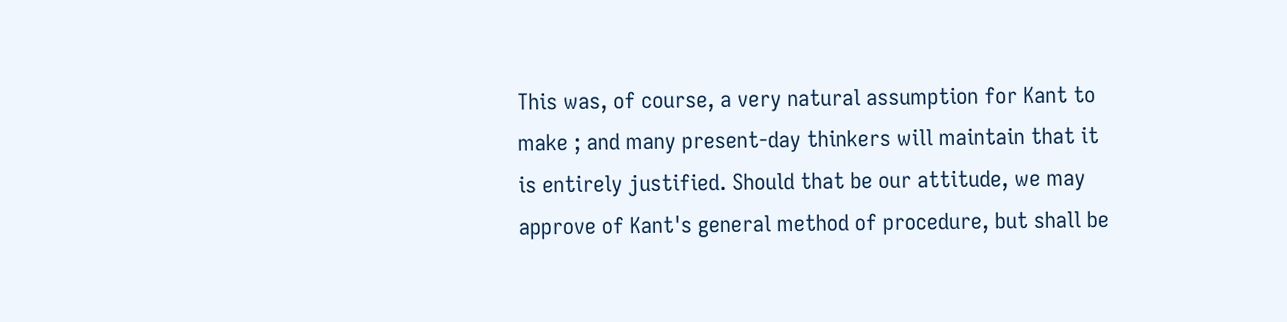This was, of course, a very natural assumption for Kant to
make ; and many present-day thinkers will maintain that it
is entirely justified. Should that be our attitude, we may
approve of Kant's general method of procedure, but shall be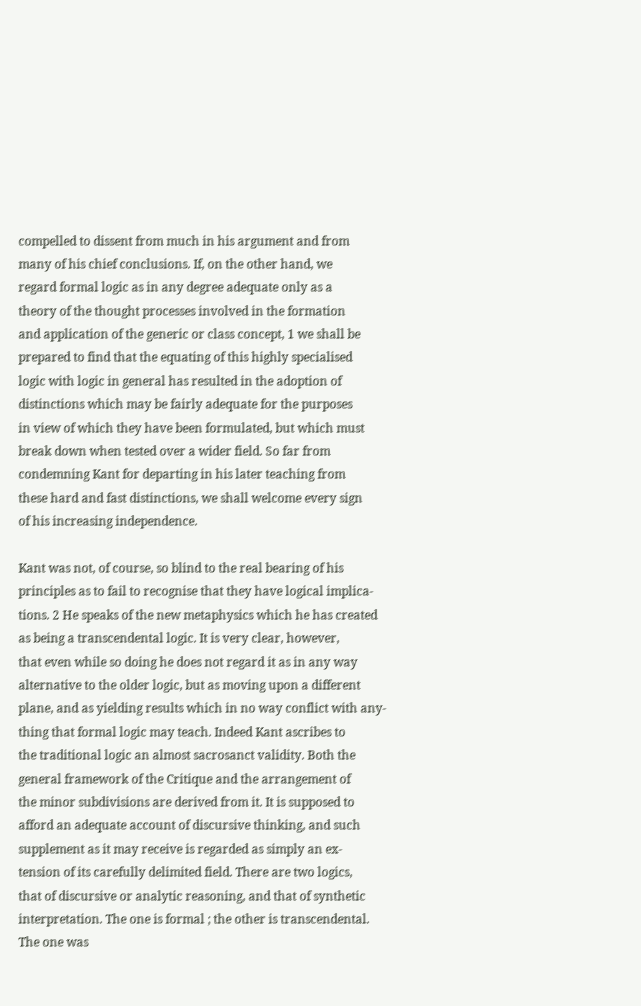compelled to dissent from much in his argument and from
many of his chief conclusions. If, on the other hand, we
regard formal logic as in any degree adequate only as a
theory of the thought processes involved in the formation
and application of the generic or class concept, 1 we shall be
prepared to find that the equating of this highly specialised
logic with logic in general has resulted in the adoption of
distinctions which may be fairly adequate for the purposes
in view of which they have been formulated, but which must
break down when tested over a wider field. So far from
condemning Kant for departing in his later teaching from
these hard and fast distinctions, we shall welcome every sign
of his increasing independence.

Kant was not, of course, so blind to the real bearing of his
principles as to fail to recognise that they have logical implica-
tions. 2 He speaks of the new metaphysics which he has created
as being a transcendental logic. It is very clear, however,
that even while so doing he does not regard it as in any way
alternative to the older logic, but as moving upon a different
plane, and as yielding results which in no way conflict with any-
thing that formal logic may teach. Indeed Kant ascribes to
the traditional logic an almost sacrosanct validity. Both the
general framework of the Critique and the arrangement of
the minor subdivisions are derived from it. It is supposed to
afford an adequate account of discursive thinking, and such
supplement as it may receive is regarded as simply an ex-
tension of its carefully delimited field. There are two logics,
that of discursive or analytic reasoning, and that of synthetic
interpretation. The one is formal ; the other is transcendental.
The one was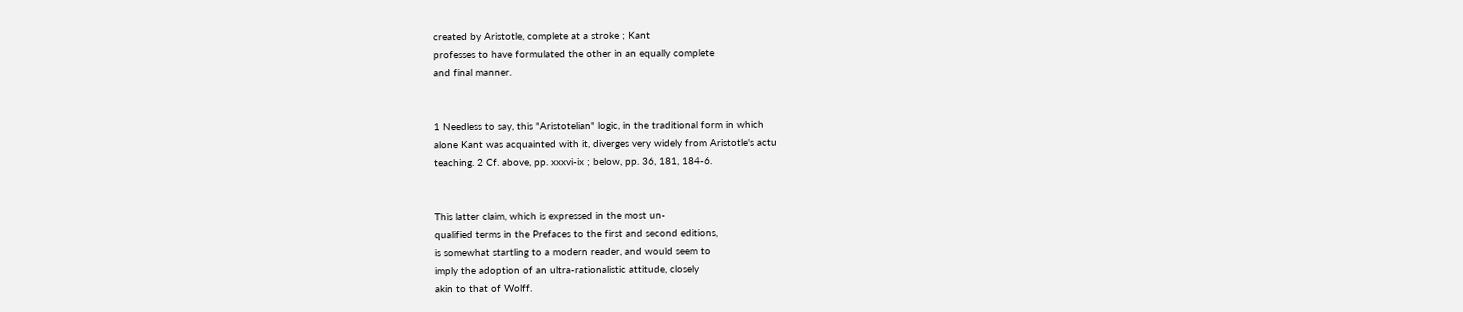created by Aristotle, complete at a stroke ; Kant
professes to have formulated the other in an equally complete
and final manner.


1 Needless to say, this "Aristotelian" logic, in the traditional form in which
alone Kant was acquainted with it, diverges very widely from Aristotle's actu
teaching. 2 Cf. above, pp. xxxvi-ix ; below, pp. 36, 181, 184-6.


This latter claim, which is expressed in the most un-
qualified terms in the Prefaces to the first and second editions,
is somewhat startling to a modern reader, and would seem to
imply the adoption of an ultra-rationalistic attitude, closely
akin to that of Wolff.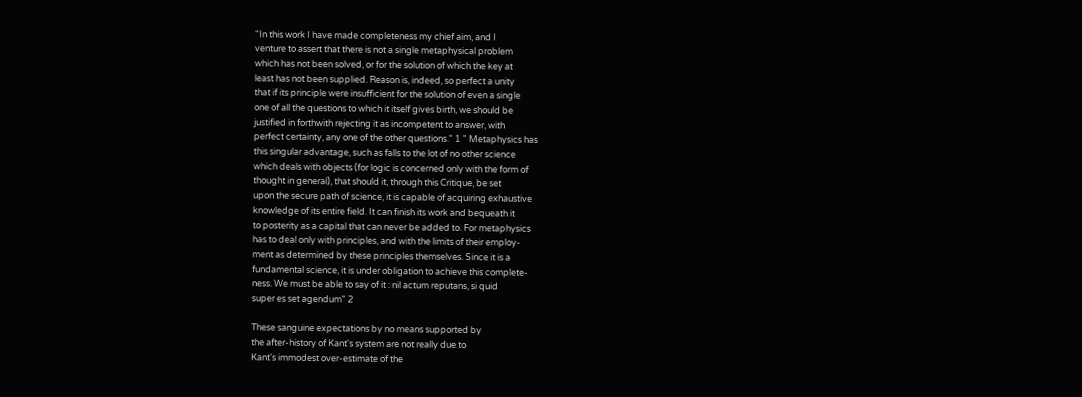"In this work I have made completeness my chief aim, and I
venture to assert that there is not a single metaphysical problem
which has not been solved, or for the solution of which the key at
least has not been supplied. Reason is, indeed, so perfect a unity
that if its principle were insufficient for the solution of even a single
one of all the questions to which it itself gives birth, we should be
justified in forthwith rejecting it as incompetent to answer, with
perfect certainty, any one of the other questions." 1 " Metaphysics has
this singular advantage, such as falls to the lot of no other science
which deals with objects (for logic is concerned only with the form of
thought in general), that should it, through this Critique, be set
upon the secure path of science, it is capable of acquiring exhaustive
knowledge of its entire field. It can finish its work and bequeath it
to posterity as a capital that can never be added to. For metaphysics
has to deal only with principles, and with the limits of their employ-
ment as determined by these principles themselves. Since it is a
fundamental science, it is under obligation to achieve this complete-
ness. We must be able to say of it : nil actum reputans, si quid
super es set agendum" 2

These sanguine expectations by no means supported by
the after-history of Kant's system are not really due to
Kant's immodest over-estimate of the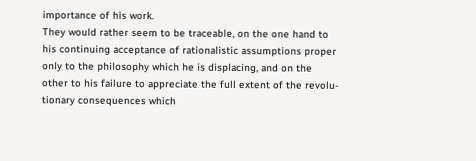importance of his work.
They would rather seem to be traceable, on the one hand to
his continuing acceptance of rationalistic assumptions proper
only to the philosophy which he is displacing, and on the
other to his failure to appreciate the full extent of the revolu-
tionary consequences which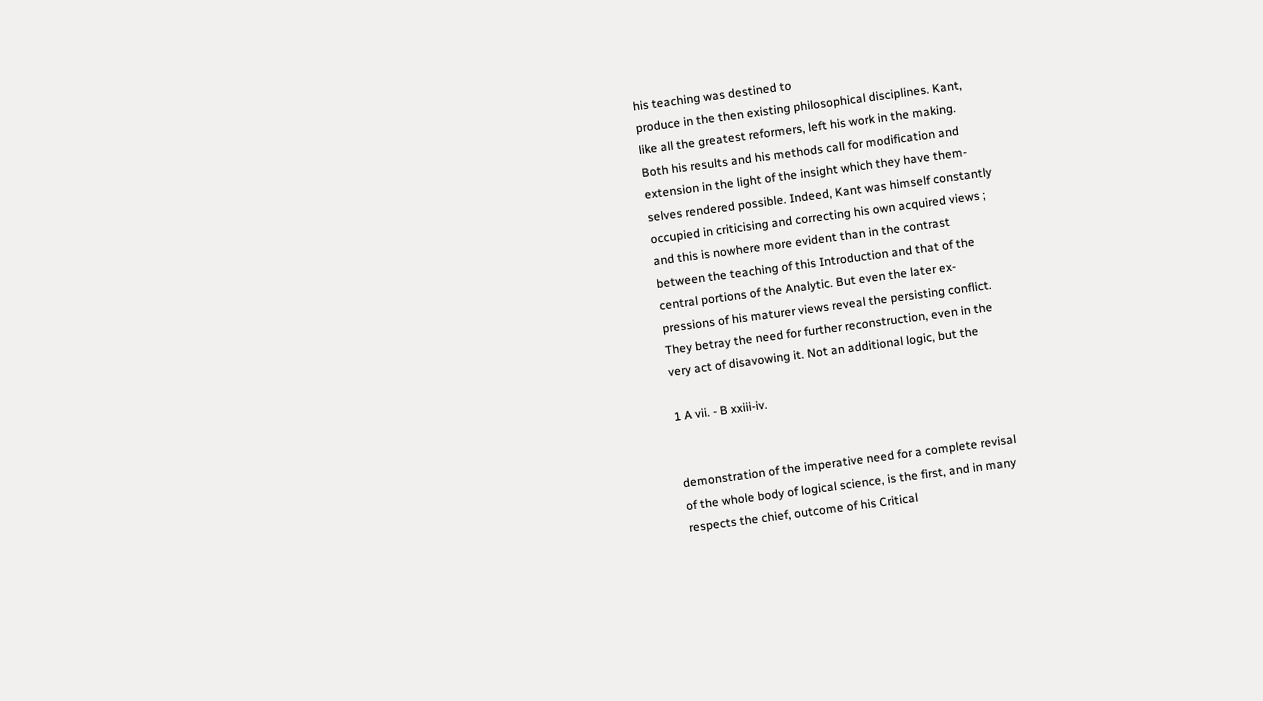his teaching was destined to
produce in the then existing philosophical disciplines. Kant,
like all the greatest reformers, left his work in the making.
Both his results and his methods call for modification and
extension in the light of the insight which they have them-
selves rendered possible. Indeed, Kant was himself constantly
occupied in criticising and correcting his own acquired views ;
and this is nowhere more evident than in the contrast
between the teaching of this Introduction and that of the
central portions of the Analytic. But even the later ex-
pressions of his maturer views reveal the persisting conflict.
They betray the need for further reconstruction, even in the
very act of disavowing it. Not an additional logic, but the

1 A vii. - B xxiii-iv.


demonstration of the imperative need for a complete revisal
of the whole body of logical science, is the first, and in many
respects the chief, outcome of his Critical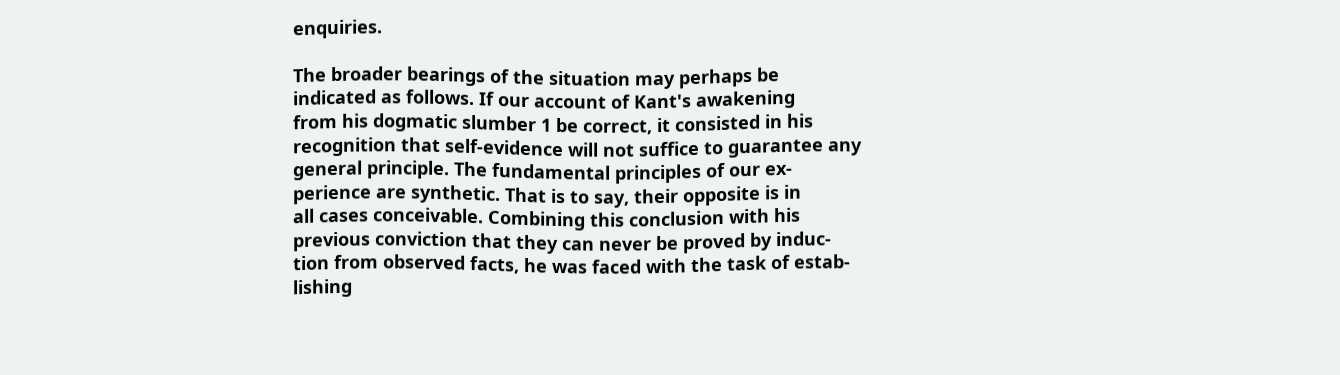enquiries.

The broader bearings of the situation may perhaps be
indicated as follows. If our account of Kant's awakening
from his dogmatic slumber 1 be correct, it consisted in his
recognition that self-evidence will not suffice to guarantee any
general principle. The fundamental principles of our ex-
perience are synthetic. That is to say, their opposite is in
all cases conceivable. Combining this conclusion with his
previous conviction that they can never be proved by induc-
tion from observed facts, he was faced with the task of estab-
lishing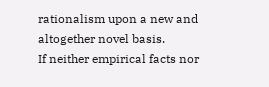rationalism upon a new and altogether novel basis.
If neither empirical facts nor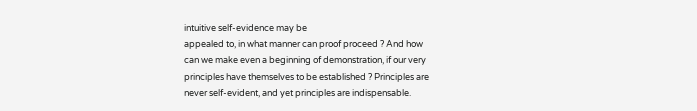intuitive self-evidence may be
appealed to, in what manner can proof proceed ? And how
can we make even a beginning of demonstration, if our very
principles have themselves to be established ? Principles are
never self-evident, and yet principles are indispensable.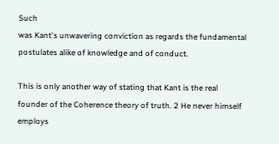Such
was Kant's unwavering conviction as regards the fundamental
postulates alike of knowledge and of conduct.

This is only another way of stating that Kant is the real
founder of the Coherence theory of truth. 2 He never himself
employs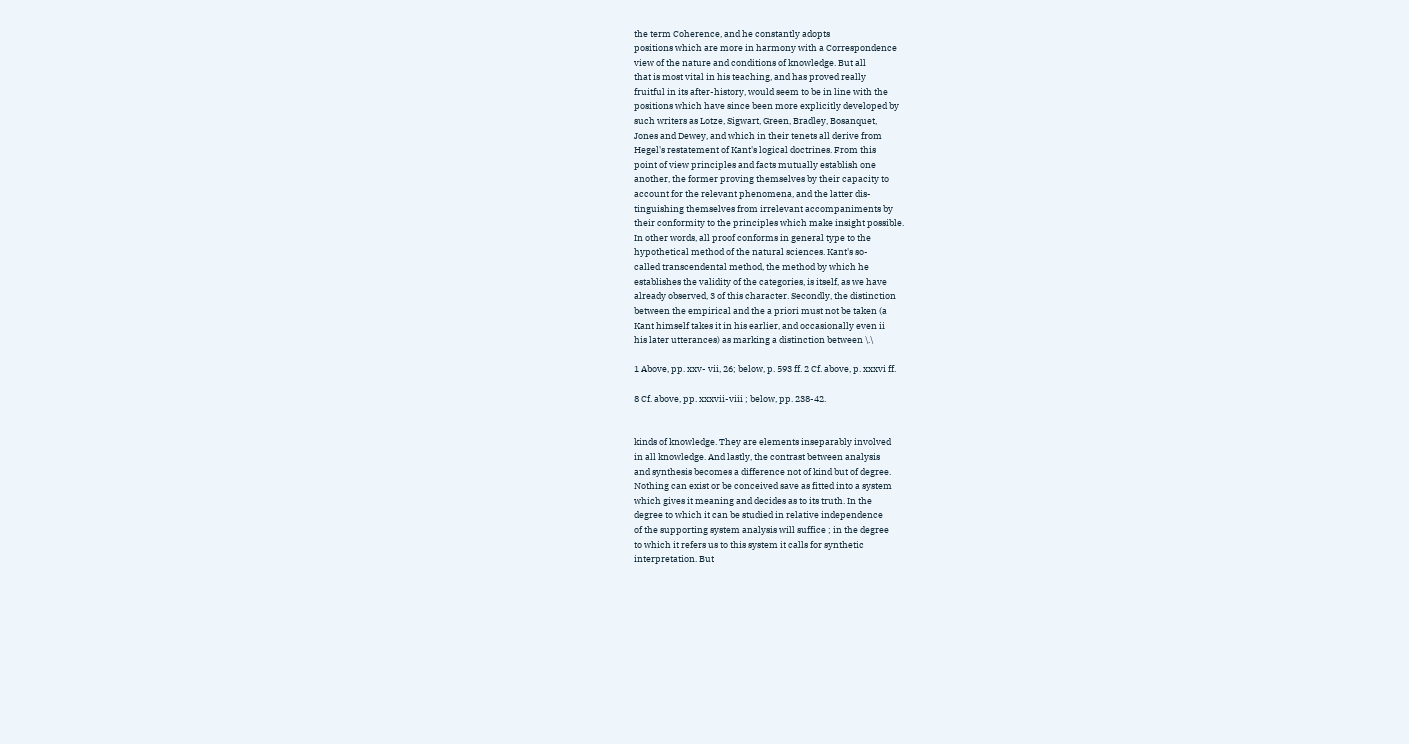the term Coherence, and he constantly adopts
positions which are more in harmony with a Correspondence
view of the nature and conditions of knowledge. But all
that is most vital in his teaching, and has proved really
fruitful in its after-history, would seem to be in line with the
positions which have since been more explicitly developed by
such writers as Lotze, Sigwart, Green, Bradley, Bosanquet,
Jones and Dewey, and which in their tenets all derive from
Hegel's restatement of Kant's logical doctrines. From this
point of view principles and facts mutually establish one
another, the former proving themselves by their capacity to
account for the relevant phenomena, and the latter dis-
tinguishing themselves from irrelevant accompaniments by
their conformity to the principles which make insight possible.
In other words, all proof conforms in general type to the
hypothetical method of the natural sciences. Kant's so-
called transcendental method, the method by which he
establishes the validity of the categories, is itself, as we have
already observed, 3 of this character. Secondly, the distinction
between the empirical and the a priori must not be taken (a
Kant himself takes it in his earlier, and occasionally even ii
his later utterances) as marking a distinction between \.\

1 Above, pp. xxv- vii, 26; below, p. 593 ff. 2 Cf. above, p. xxxvi ff.

8 Cf. above, pp. xxxvii-viii ; below, pp. 238-42.


kinds of knowledge. They are elements inseparably involved
in all knowledge. And lastly, the contrast between analysis
and synthesis becomes a difference not of kind but of degree.
Nothing can exist or be conceived save as fitted into a system
which gives it meaning and decides as to its truth. In the
degree to which it can be studied in relative independence
of the supporting system analysis will suffice ; in the degree
to which it refers us to this system it calls for synthetic
interpretation. But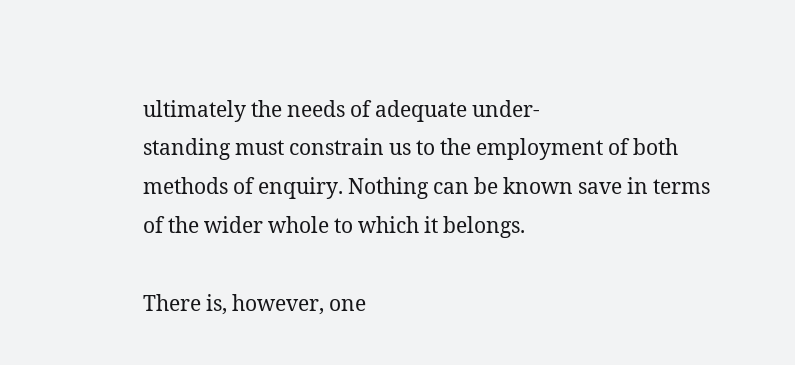ultimately the needs of adequate under-
standing must constrain us to the employment of both
methods of enquiry. Nothing can be known save in terms
of the wider whole to which it belongs.

There is, however, one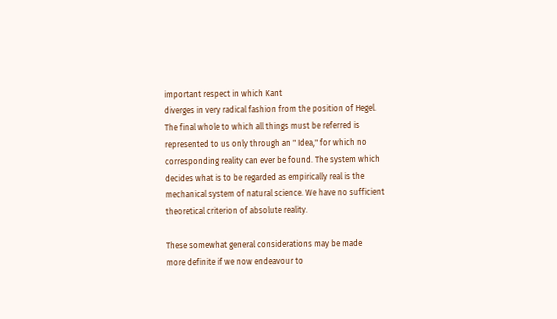important respect in which Kant
diverges in very radical fashion from the position of Hegel.
The final whole to which all things must be referred is
represented to us only through an " Idea," for which no
corresponding reality can ever be found. The system which
decides what is to be regarded as empirically real is the
mechanical system of natural science. We have no sufficient
theoretical criterion of absolute reality.

These somewhat general considerations may be made
more definite if we now endeavour to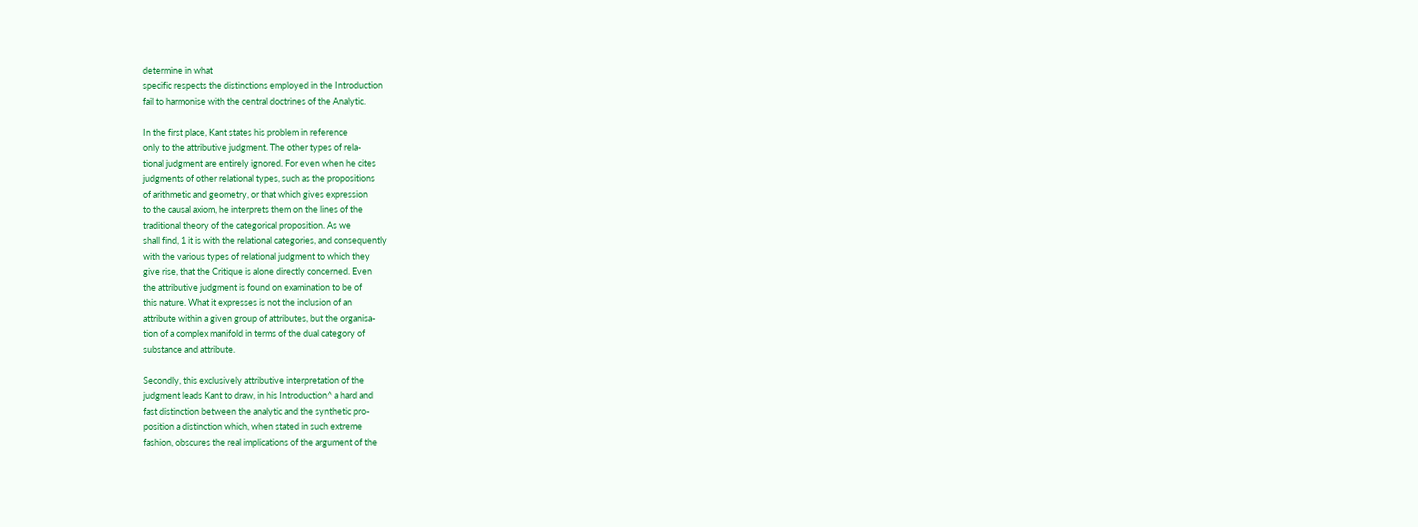determine in what
specific respects the distinctions employed in the Introduction
fail to harmonise with the central doctrines of the Analytic.

In the first place, Kant states his problem in reference
only to the attributive judgment. The other types of rela-
tional judgment are entirely ignored. For even when he cites
judgments of other relational types, such as the propositions
of arithmetic and geometry, or that which gives expression
to the causal axiom, he interprets them on the lines of the
traditional theory of the categorical proposition. As we
shall find, 1 it is with the relational categories, and consequently
with the various types of relational judgment to which they
give rise, that the Critique is alone directly concerned. Even
the attributive judgment is found on examination to be of
this nature. What it expresses is not the inclusion of an
attribute within a given group of attributes, but the organisa-
tion of a complex manifold in terms of the dual category of
substance and attribute.

Secondly, this exclusively attributive interpretation of the
judgment leads Kant to draw, in his Introduction^ a hard and
fast distinction between the analytic and the synthetic pro-
position a distinction which, when stated in such extreme
fashion, obscures the real implications of the argument of the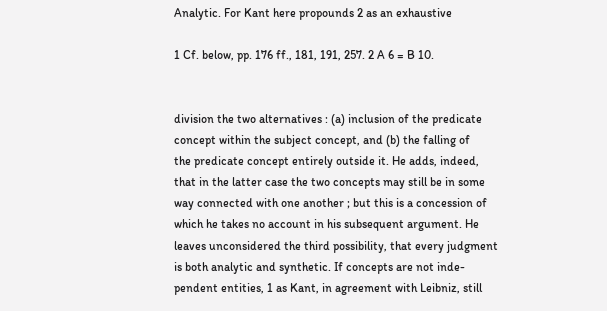Analytic. For Kant here propounds 2 as an exhaustive

1 Cf. below, pp. 176 ff., 181, 191, 257. 2 A 6 = B 10.


division the two alternatives : (a) inclusion of the predicate
concept within the subject concept, and (b) the falling of
the predicate concept entirely outside it. He adds, indeed,
that in the latter case the two concepts may still be in some
way connected with one another ; but this is a concession of
which he takes no account in his subsequent argument. He
leaves unconsidered the third possibility, that every judgment
is both analytic and synthetic. If concepts are not inde-
pendent entities, 1 as Kant, in agreement with Leibniz, still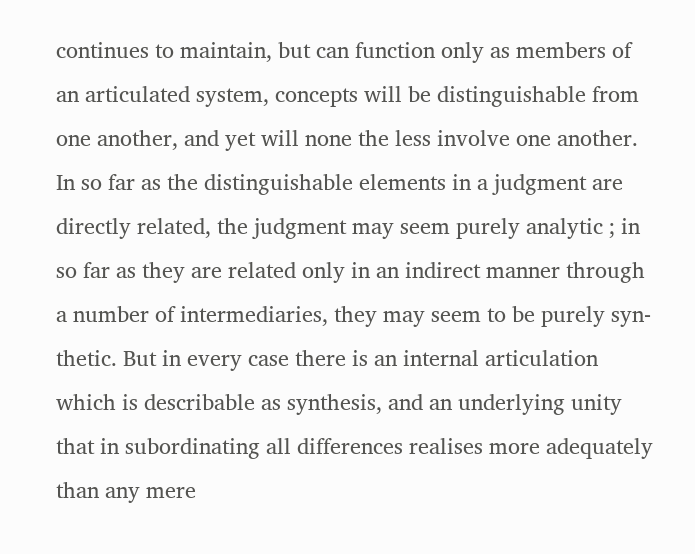continues to maintain, but can function only as members of
an articulated system, concepts will be distinguishable from
one another, and yet will none the less involve one another.
In so far as the distinguishable elements in a judgment are
directly related, the judgment may seem purely analytic ; in
so far as they are related only in an indirect manner through
a number of intermediaries, they may seem to be purely syn-
thetic. But in every case there is an internal articulation
which is describable as synthesis, and an underlying unity
that in subordinating all differences realises more adequately
than any mere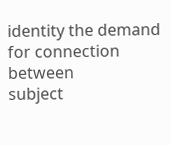identity the demand for connection between
subject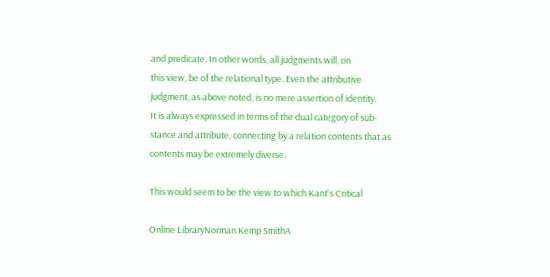and predicate. In other words, all judgments will, on
this view, be of the relational type. Even the attributive
judgment, as above noted, is no mere assertion of identity.
It is always expressed in terms of the dual category of sub-
stance and attribute, connecting by a relation contents that as
contents may be extremely diverse.

This would seem to be the view to which Kant's Critical

Online LibraryNorman Kemp SmithA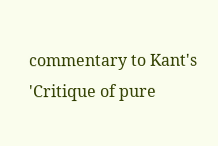commentary to Kant's 'Critique of pure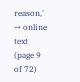reason,' → online text (page 9 of 72)